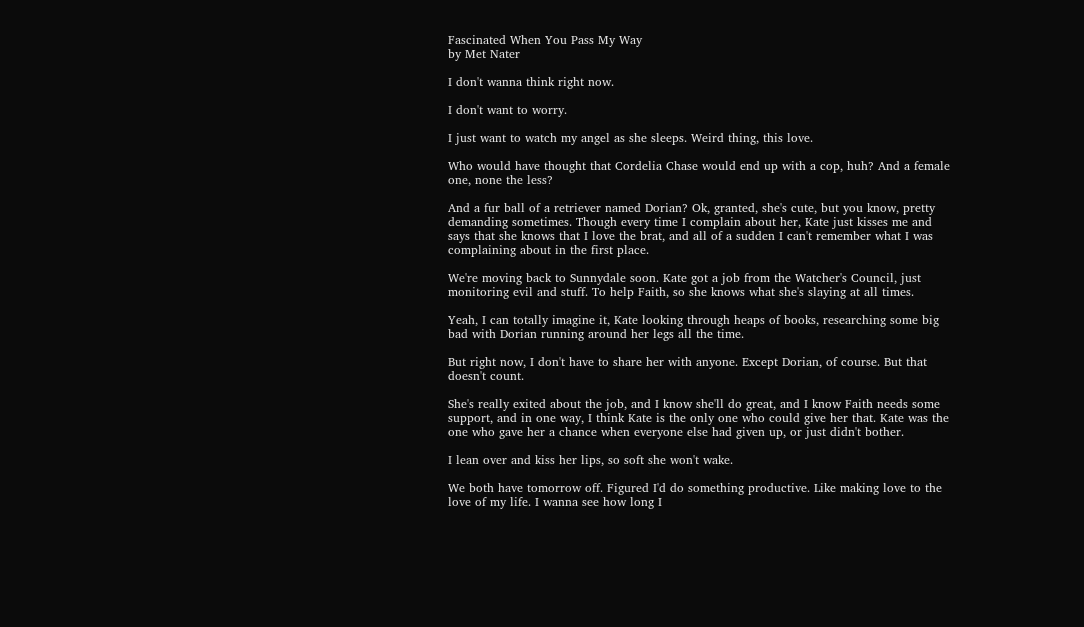Fascinated When You Pass My Way
by Met Nater

I don't wanna think right now.

I don't want to worry.

I just want to watch my angel as she sleeps. Weird thing, this love.

Who would have thought that Cordelia Chase would end up with a cop, huh? And a female one, none the less?

And a fur ball of a retriever named Dorian? Ok, granted, she's cute, but you know, pretty demanding sometimes. Though every time I complain about her, Kate just kisses me and says that she knows that I love the brat, and all of a sudden I can't remember what I was complaining about in the first place.

We're moving back to Sunnydale soon. Kate got a job from the Watcher's Council, just monitoring evil and stuff. To help Faith, so she knows what she's slaying at all times.

Yeah, I can totally imagine it, Kate looking through heaps of books, researching some big bad with Dorian running around her legs all the time.

But right now, I don't have to share her with anyone. Except Dorian, of course. But that doesn't count.

She's really exited about the job, and I know she'll do great, and I know Faith needs some support, and in one way, I think Kate is the only one who could give her that. Kate was the one who gave her a chance when everyone else had given up, or just didn't bother.

I lean over and kiss her lips, so soft she won't wake.

We both have tomorrow off. Figured I'd do something productive. Like making love to the love of my life. I wanna see how long I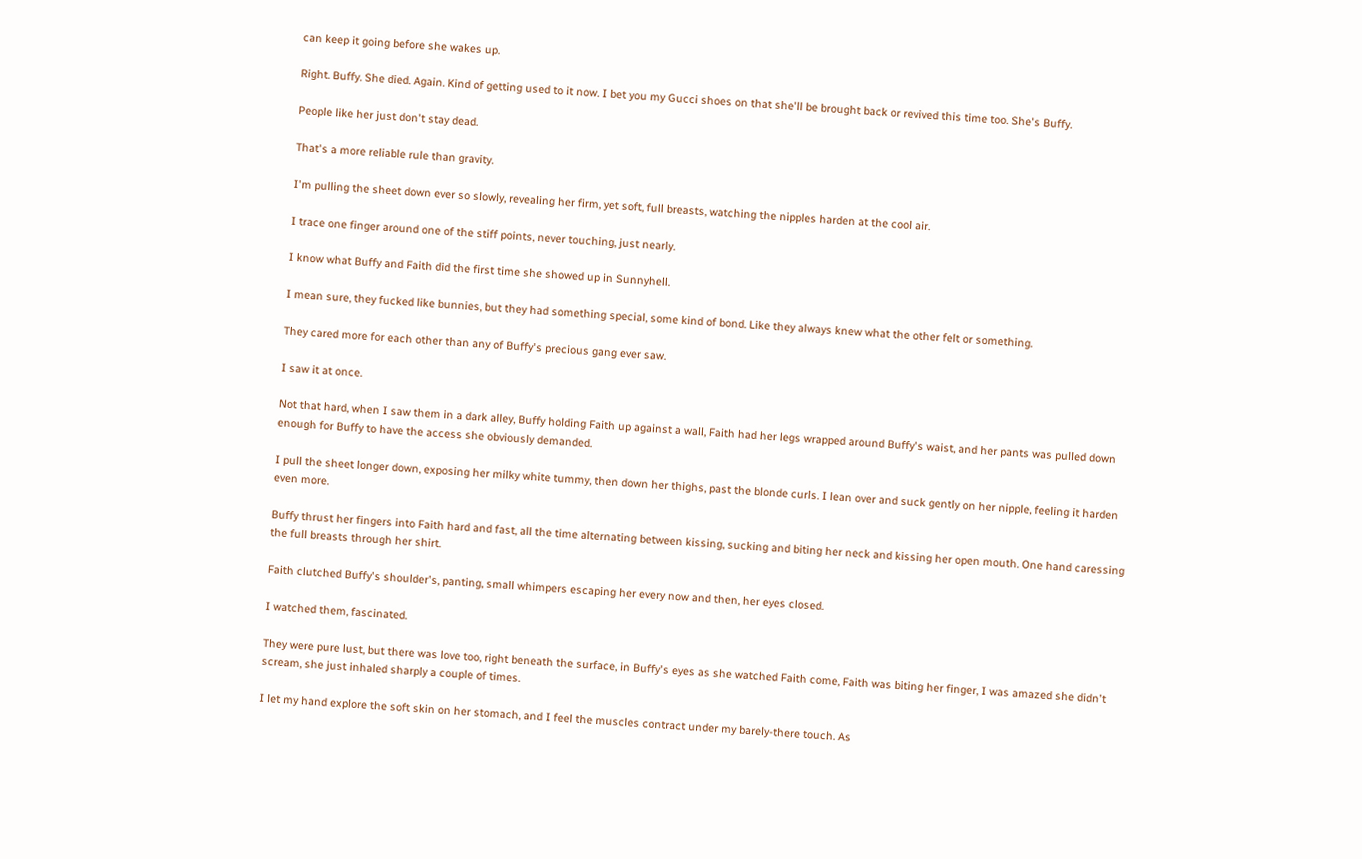can keep it going before she wakes up.

Right. Buffy. She died. Again. Kind of getting used to it now. I bet you my Gucci shoes on that she'll be brought back or revived this time too. She's Buffy.

People like her just don't stay dead.

That's a more reliable rule than gravity.

I'm pulling the sheet down ever so slowly, revealing her firm, yet soft, full breasts, watching the nipples harden at the cool air.

I trace one finger around one of the stiff points, never touching, just nearly.

I know what Buffy and Faith did the first time she showed up in Sunnyhell.

I mean sure, they fucked like bunnies, but they had something special, some kind of bond. Like they always knew what the other felt or something.

They cared more for each other than any of Buffy's precious gang ever saw.

I saw it at once.

Not that hard, when I saw them in a dark alley, Buffy holding Faith up against a wall, Faith had her legs wrapped around Buffy's waist, and her pants was pulled down enough for Buffy to have the access she obviously demanded.

I pull the sheet longer down, exposing her milky white tummy, then down her thighs, past the blonde curls. I lean over and suck gently on her nipple, feeling it harden even more.

Buffy thrust her fingers into Faith hard and fast, all the time alternating between kissing, sucking and biting her neck and kissing her open mouth. One hand caressing the full breasts through her shirt.

Faith clutched Buffy's shoulder's, panting, small whimpers escaping her every now and then, her eyes closed.

I watched them, fascinated.

They were pure lust, but there was love too, right beneath the surface, in Buffy's eyes as she watched Faith come, Faith was biting her finger, I was amazed she didn't scream, she just inhaled sharply a couple of times.

I let my hand explore the soft skin on her stomach, and I feel the muscles contract under my barely-there touch. As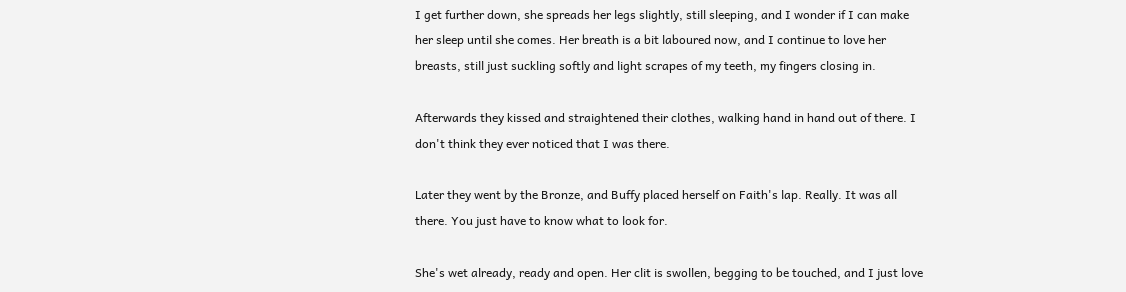I get further down, she spreads her legs slightly, still sleeping, and I wonder if I can make her sleep until she comes. Her breath is a bit laboured now, and I continue to love her breasts, still just suckling softly and light scrapes of my teeth, my fingers closing in.

Afterwards they kissed and straightened their clothes, walking hand in hand out of there. I don't think they ever noticed that I was there.

Later they went by the Bronze, and Buffy placed herself on Faith's lap. Really. It was all there. You just have to know what to look for.

She's wet already, ready and open. Her clit is swollen, begging to be touched, and I just love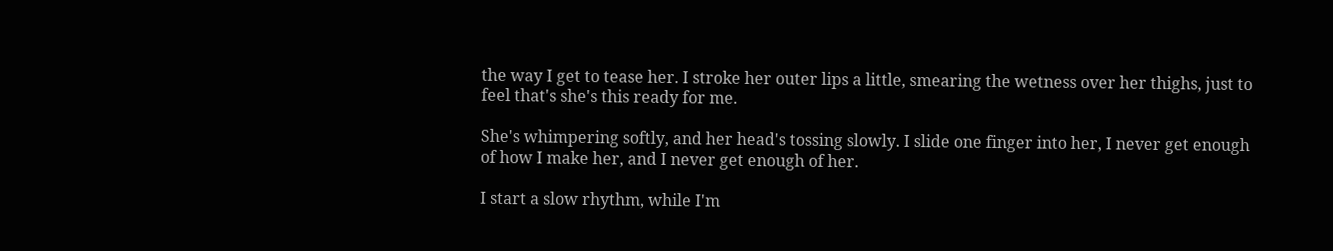the way I get to tease her. I stroke her outer lips a little, smearing the wetness over her thighs, just to feel that's she's this ready for me.

She's whimpering softly, and her head's tossing slowly. I slide one finger into her, I never get enough of how I make her, and I never get enough of her.

I start a slow rhythm, while I'm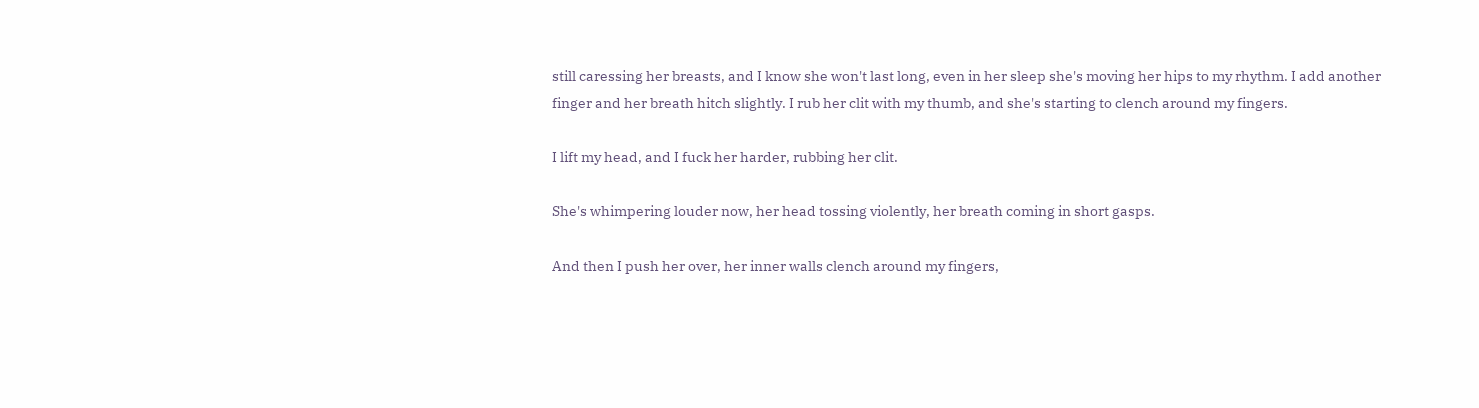still caressing her breasts, and I know she won't last long, even in her sleep she's moving her hips to my rhythm. I add another finger and her breath hitch slightly. I rub her clit with my thumb, and she's starting to clench around my fingers.

I lift my head, and I fuck her harder, rubbing her clit.

She's whimpering louder now, her head tossing violently, her breath coming in short gasps.

And then I push her over, her inner walls clench around my fingers,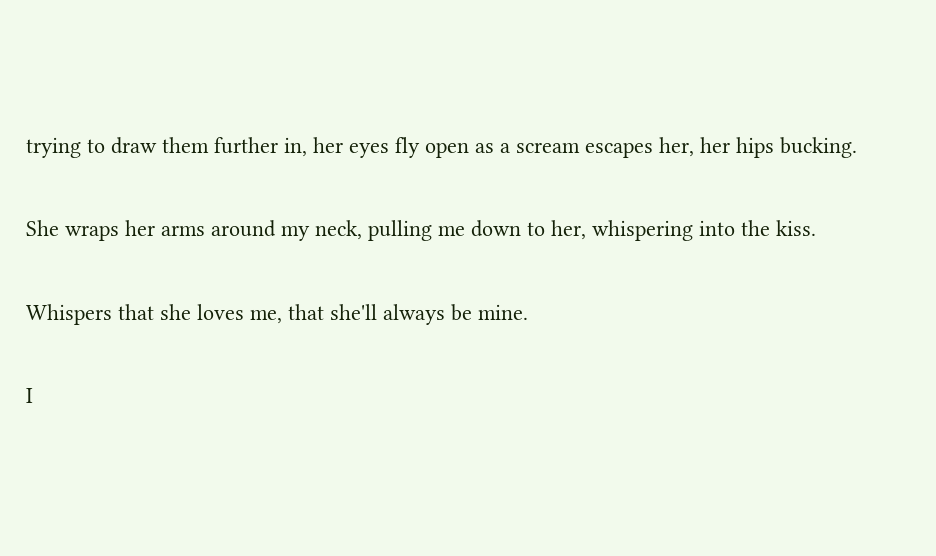trying to draw them further in, her eyes fly open as a scream escapes her, her hips bucking.

She wraps her arms around my neck, pulling me down to her, whispering into the kiss.

Whispers that she loves me, that she'll always be mine.

I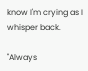know I'm crying as I whisper back.

"Always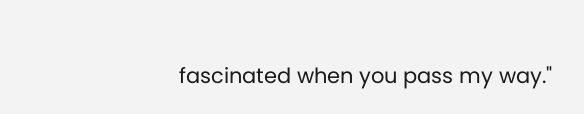fascinated when you pass my way."